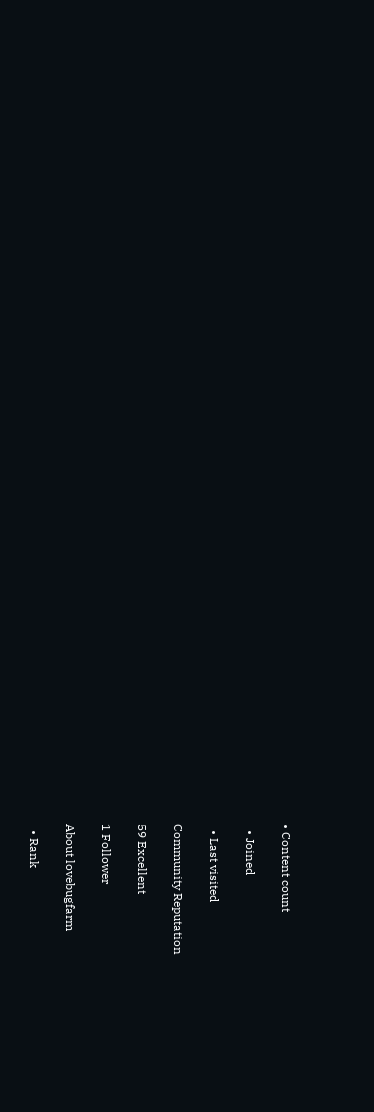• Content count

  • Joined

  • Last visited

Community Reputation

59 Excellent

1 Follower

About lovebugfarm

  • Rank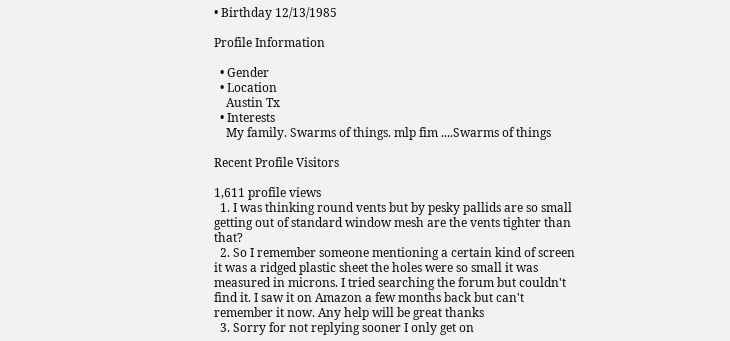• Birthday 12/13/1985

Profile Information

  • Gender
  • Location
    Austin Tx
  • Interests
    My family. Swarms of things. mlp fim ....Swarms of things

Recent Profile Visitors

1,611 profile views
  1. I was thinking round vents but by pesky pallids are so small getting out of standard window mesh are the vents tighter than that?
  2. So I remember someone mentioning a certain kind of screen it was a ridged plastic sheet the holes were so small it was measured in microns. I tried searching the forum but couldn't find it. I saw it on Amazon a few months back but can't remember it now. Any help will be great thanks
  3. Sorry for not replying sooner I only get on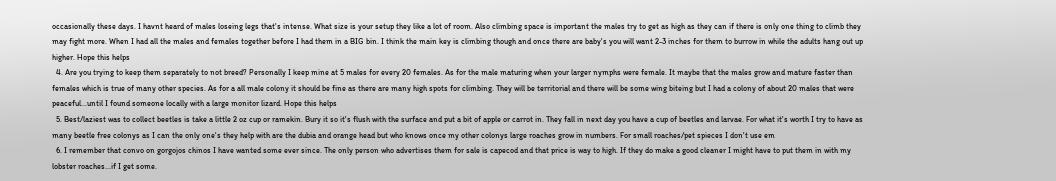occasionally these days. I havnt heard of males loseing legs that's intense. What size is your setup they like a lot of room. Also climbing space is important the males try to get as high as they can if there is only one thing to climb they may fight more. When I had all the males and females together before I had them in a BIG bin. I think the main key is climbing though and once there are baby's you will want 2-3 inches for them to burrow in while the adults hang out up higher. Hope this helps
  4. Are you trying to keep them separately to not breed? Personally I keep mine at 5 males for every 20 females. As for the male maturing when your larger nymphs were female. It maybe that the males grow and mature faster than females which is true of many other species. As for a all male colony it should be fine as there are many high spots for climbing. They will be territorial and there will be some wing biteing but I had a colony of about 20 males that were peaceful...until I found someone locally with a large monitor lizard. Hope this helps
  5. Best/laziest was to collect beetles is take a little 2 oz cup or ramekin. Bury it so it's flush with the surface and put a bit of apple or carrot in. They fall in next day you have a cup of beetles and larvae. For what it's worth I try to have as many beetle free colonys as I can the only one's they help with are the dubia and orange head but who knows once my other colonys large roaches grow in numbers. For small roaches/pet spieces I don't use em
  6. I remember that convo on gorgojos chinos I have wanted some ever since. The only person who advertises them for sale is capecod and that price is way to high. If they do make a good cleaner I might have to put them in with my lobster roaches...if I get some.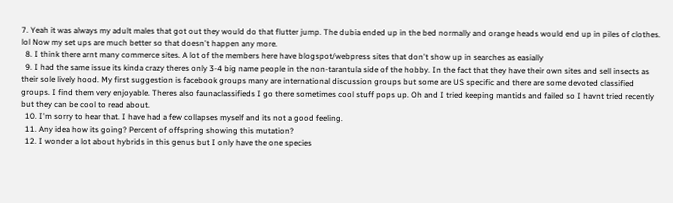7. Yeah it was always my adult males that got out they would do that flutter jump. The dubia ended up in the bed normally and orange heads would end up in piles of clothes. lol Now my set ups are much better so that doesn't happen any more.
  8. I think there arnt many commerce sites. A lot of the members here have blogspot/webpress sites that don't show up in searches as easially
  9. I had the same issue its kinda crazy theres only 3-4 big name people in the non-tarantula side of the hobby. In the fact that they have their own sites and sell insects as their sole lively hood. My first suggestion is facebook groups many are international discussion groups but some are US specific and there are some devoted classified groups. I find them very enjoyable. Theres also faunaclassifieds I go there sometimes cool stuff pops up. Oh and I tried keeping mantids and failed so I havnt tried recently but they can be cool to read about.
  10. I'm sorry to hear that. I have had a few collapses myself and its not a good feeling.
  11. Any idea how its going? Percent of offspring showing this mutation?
  12. I wonder a lot about hybrids in this genus but I only have the one species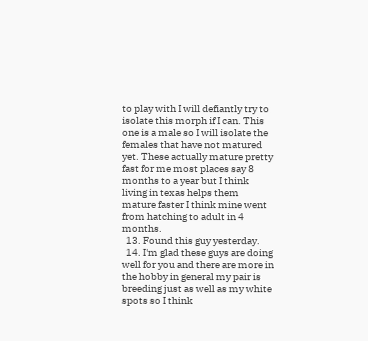to play with I will defiantly try to isolate this morph if I can. This one is a male so I will isolate the females that have not matured yet. These actually mature pretty fast for me most places say 8 months to a year but I think living in texas helps them mature faster I think mine went from hatching to adult in 4 months.
  13. Found this guy yesterday.
  14. I'm glad these guys are doing well for you and there are more in the hobby in general my pair is breeding just as well as my white spots so I think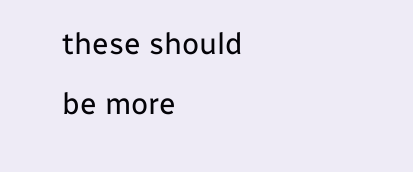these should be more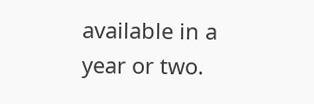available in a year or two.